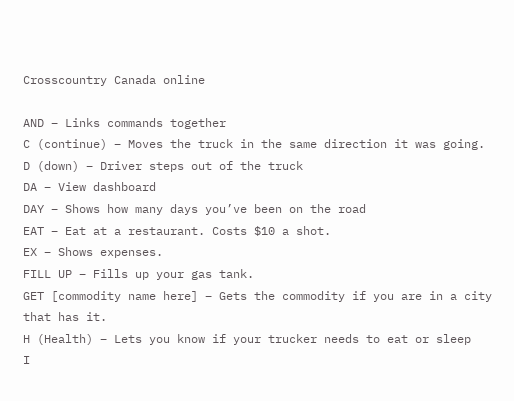Crosscountry Canada online

AND – Links commands together
C (continue) – Moves the truck in the same direction it was going.
D (down) – Driver steps out of the truck
DA – View dashboard
DAY – Shows how many days you’ve been on the road
EAT – Eat at a restaurant. Costs $10 a shot.
EX – Shows expenses.
FILL UP – Fills up your gas tank.
GET [commodity name here] – Gets the commodity if you are in a city
that has it.
H (Health) – Lets you know if your trucker needs to eat or sleep
I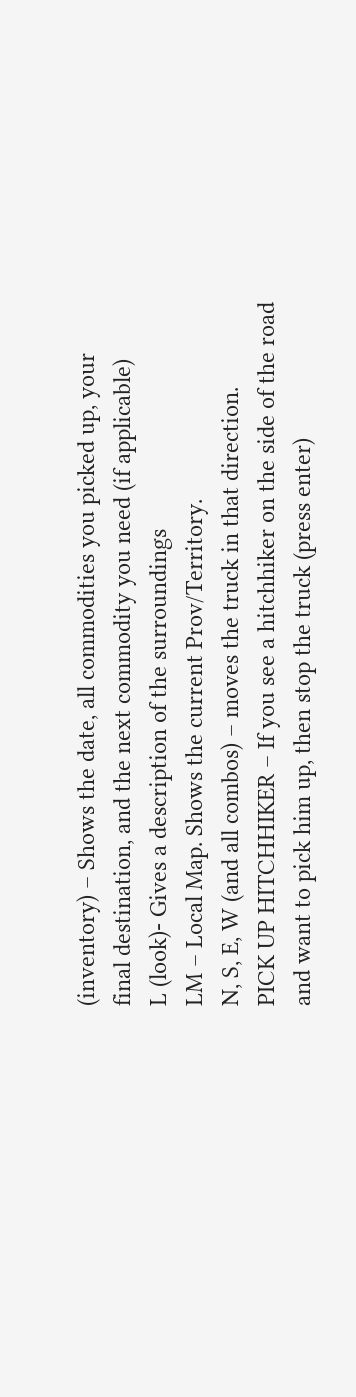(inventory) – Shows the date, all commodities you picked up, your
final destination, and the next commodity you need (if applicable)
L (look)- Gives a description of the surroundings
LM – Local Map. Shows the current Prov/Territory.
N, S, E, W (and all combos) – moves the truck in that direction.
PICK UP HITCHHIKER – If you see a hitchhiker on the side of the road
and want to pick him up, then stop the truck (press enter)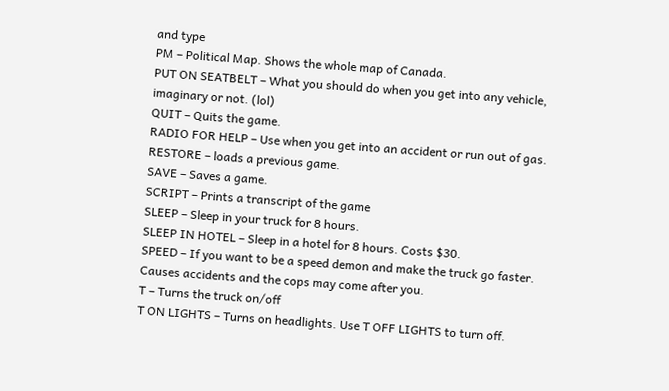and type
PM – Political Map. Shows the whole map of Canada.
PUT ON SEATBELT – What you should do when you get into any vehicle,
imaginary or not. (lol)
QUIT – Quits the game.
RADIO FOR HELP – Use when you get into an accident or run out of gas.
RESTORE – loads a previous game.
SAVE – Saves a game.
SCRIPT – Prints a transcript of the game
SLEEP – Sleep in your truck for 8 hours.
SLEEP IN HOTEL – Sleep in a hotel for 8 hours. Costs $30.
SPEED – If you want to be a speed demon and make the truck go faster.
Causes accidents and the cops may come after you.
T – Turns the truck on/off
T ON LIGHTS – Turns on headlights. Use T OFF LIGHTS to turn off.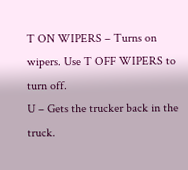T ON WIPERS – Turns on wipers. Use T OFF WIPERS to turn off.
U – Gets the trucker back in the truck.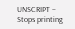UNSCRIPT – Stops printing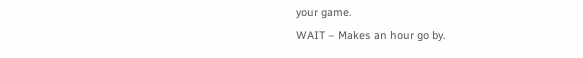your game.
WAIT – Makes an hour go by.